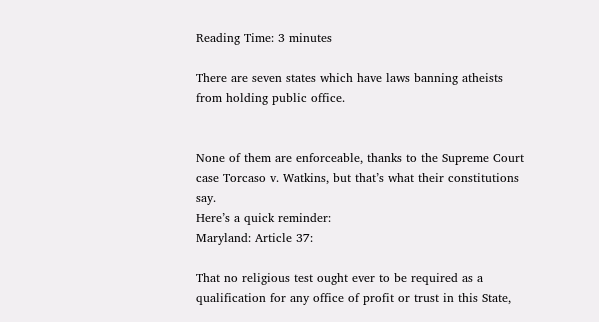Reading Time: 3 minutes

There are seven states which have laws banning atheists from holding public office.


None of them are enforceable, thanks to the Supreme Court case Torcaso v. Watkins, but that’s what their constitutions say.
Here’s a quick reminder:
Maryland: Article 37:

That no religious test ought ever to be required as a qualification for any office of profit or trust in this State,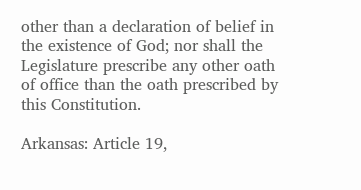other than a declaration of belief in the existence of God; nor shall the Legislature prescribe any other oath of office than the oath prescribed by this Constitution.

Arkansas: Article 19,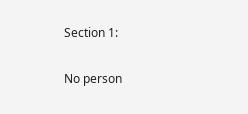Section 1:

No person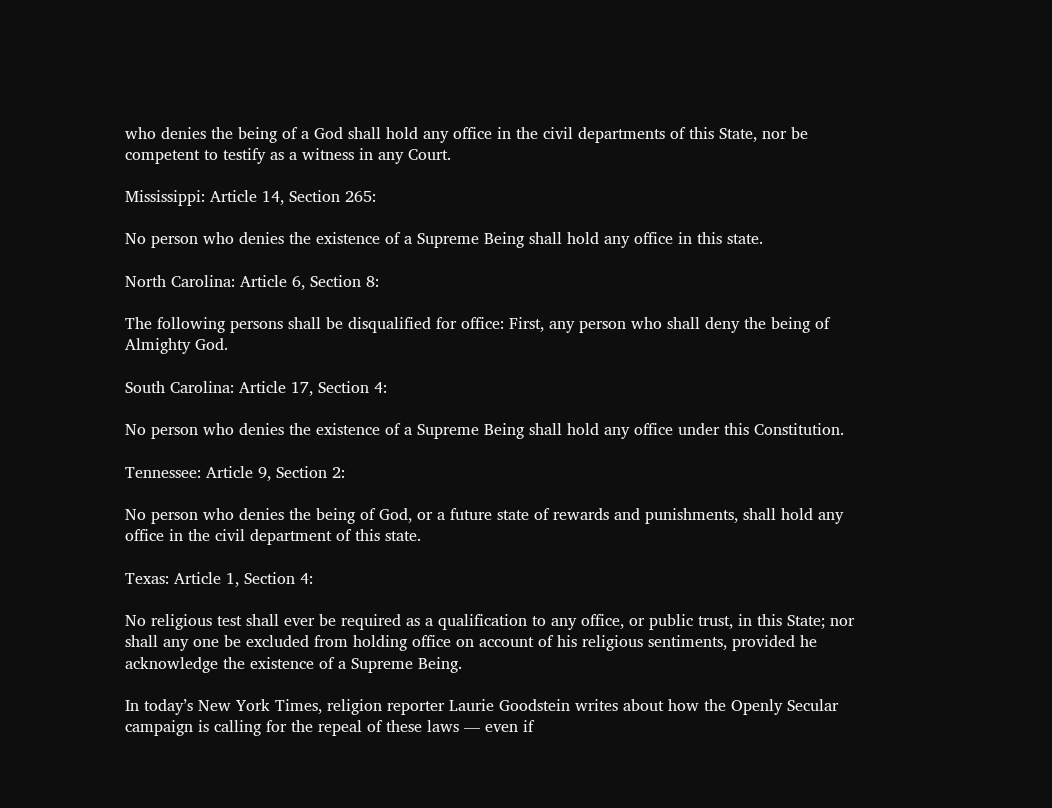who denies the being of a God shall hold any office in the civil departments of this State, nor be competent to testify as a witness in any Court.

Mississippi: Article 14, Section 265:

No person who denies the existence of a Supreme Being shall hold any office in this state.

North Carolina: Article 6, Section 8:

The following persons shall be disqualified for office: First, any person who shall deny the being of Almighty God.

South Carolina: Article 17, Section 4:

No person who denies the existence of a Supreme Being shall hold any office under this Constitution.

Tennessee: Article 9, Section 2:

No person who denies the being of God, or a future state of rewards and punishments, shall hold any office in the civil department of this state.

Texas: Article 1, Section 4:

No religious test shall ever be required as a qualification to any office, or public trust, in this State; nor shall any one be excluded from holding office on account of his religious sentiments, provided he acknowledge the existence of a Supreme Being.

In today’s New York Times, religion reporter Laurie Goodstein writes about how the Openly Secular campaign is calling for the repeal of these laws — even if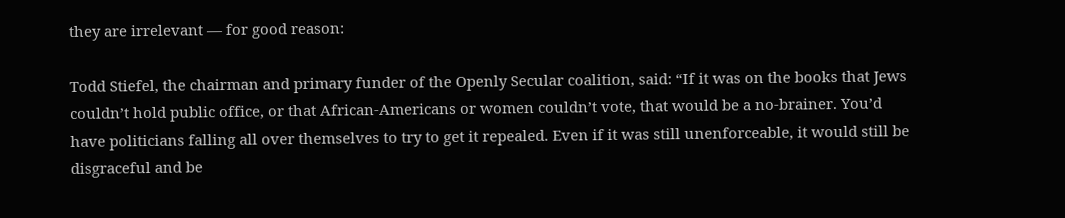they are irrelevant — for good reason:

Todd Stiefel, the chairman and primary funder of the Openly Secular coalition, said: “If it was on the books that Jews couldn’t hold public office, or that African-Americans or women couldn’t vote, that would be a no-brainer. You’d have politicians falling all over themselves to try to get it repealed. Even if it was still unenforceable, it would still be disgraceful and be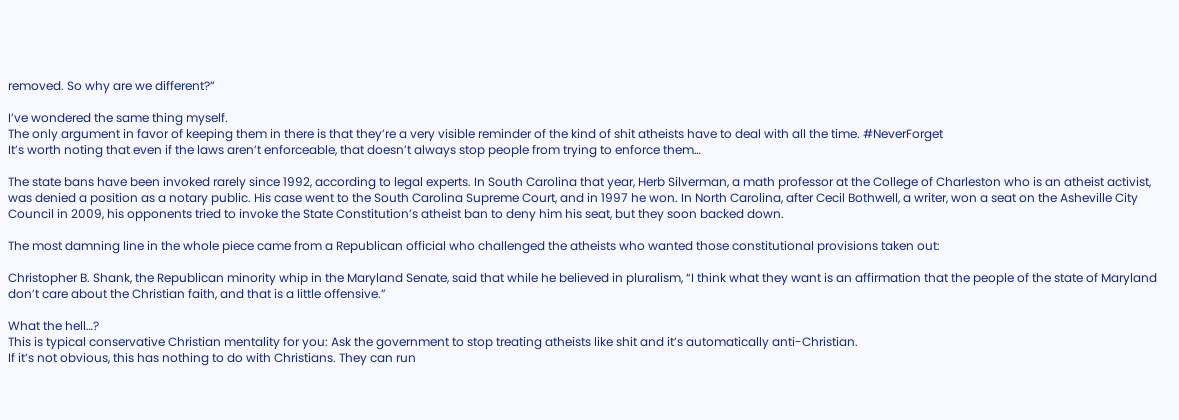removed. So why are we different?”

I’ve wondered the same thing myself.
The only argument in favor of keeping them in there is that they’re a very visible reminder of the kind of shit atheists have to deal with all the time. #NeverForget
It’s worth noting that even if the laws aren’t enforceable, that doesn’t always stop people from trying to enforce them…

The state bans have been invoked rarely since 1992, according to legal experts. In South Carolina that year, Herb Silverman, a math professor at the College of Charleston who is an atheist activist, was denied a position as a notary public. His case went to the South Carolina Supreme Court, and in 1997 he won. In North Carolina, after Cecil Bothwell, a writer, won a seat on the Asheville City Council in 2009, his opponents tried to invoke the State Constitution’s atheist ban to deny him his seat, but they soon backed down.

The most damning line in the whole piece came from a Republican official who challenged the atheists who wanted those constitutional provisions taken out:

Christopher B. Shank, the Republican minority whip in the Maryland Senate, said that while he believed in pluralism, “I think what they want is an affirmation that the people of the state of Maryland don’t care about the Christian faith, and that is a little offensive.”

What the hell…?
This is typical conservative Christian mentality for you: Ask the government to stop treating atheists like shit and it’s automatically anti-Christian.
If it’s not obvious, this has nothing to do with Christians. They can run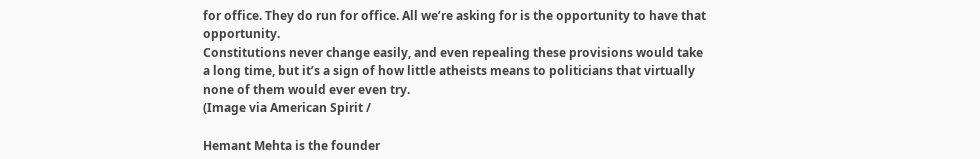for office. They do run for office. All we’re asking for is the opportunity to have that opportunity.
Constitutions never change easily, and even repealing these provisions would take a long time, but it’s a sign of how little atheists means to politicians that virtually none of them would ever even try.
(Image via American Spirit /

Hemant Mehta is the founder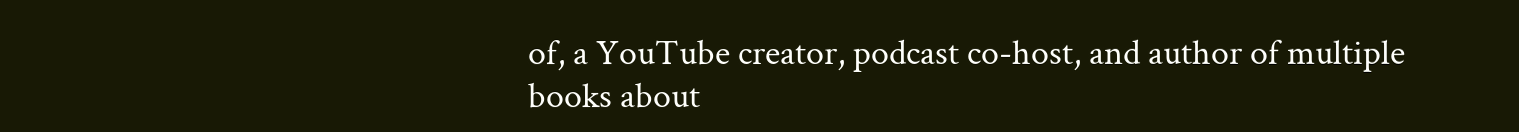of, a YouTube creator, podcast co-host, and author of multiple books about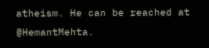atheism. He can be reached at @HemantMehta.